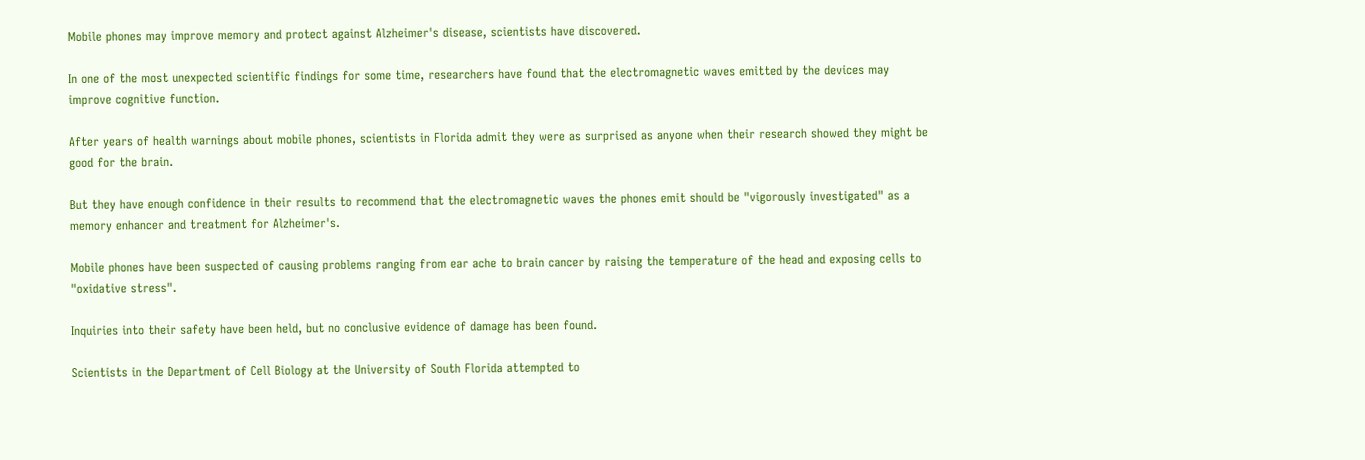Mobile phones may improve memory and protect against Alzheimer's disease, scientists have discovered.

In one of the most unexpected scientific findings for some time, researchers have found that the electromagnetic waves emitted by the devices may improve cognitive function.

After years of health warnings about mobile phones, scientists in Florida admit they were as surprised as anyone when their research showed they might be good for the brain.

But they have enough confidence in their results to recommend that the electromagnetic waves the phones emit should be "vigorously investigated" as a memory enhancer and treatment for Alzheimer's.

Mobile phones have been suspected of causing problems ranging from ear ache to brain cancer by raising the temperature of the head and exposing cells to "oxidative stress".

Inquiries into their safety have been held, but no conclusive evidence of damage has been found.

Scientists in the Department of Cell Biology at the University of South Florida attempted to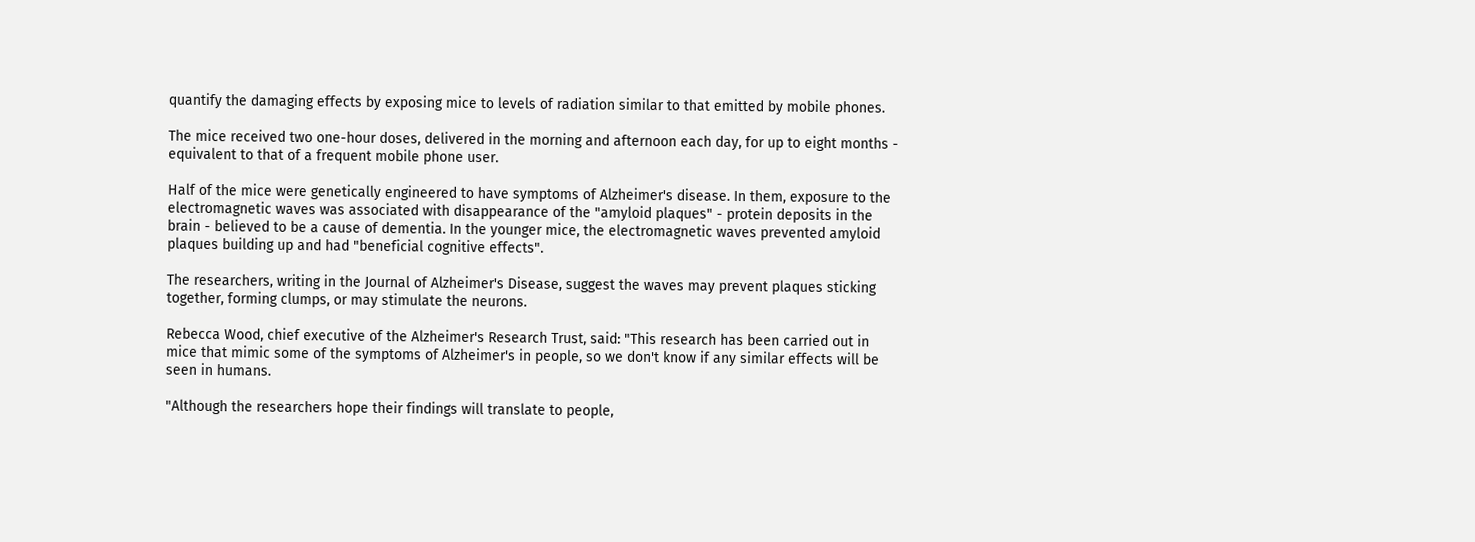quantify the damaging effects by exposing mice to levels of radiation similar to that emitted by mobile phones.

The mice received two one-hour doses, delivered in the morning and afternoon each day, for up to eight months - equivalent to that of a frequent mobile phone user.

Half of the mice were genetically engineered to have symptoms of Alzheimer's disease. In them, exposure to the electromagnetic waves was associated with disappearance of the "amyloid plaques" - protein deposits in the brain - believed to be a cause of dementia. In the younger mice, the electromagnetic waves prevented amyloid plaques building up and had "beneficial cognitive effects".

The researchers, writing in the Journal of Alzheimer's Disease, suggest the waves may prevent plaques sticking together, forming clumps, or may stimulate the neurons.

Rebecca Wood, chief executive of the Alzheimer's Research Trust, said: "This research has been carried out in mice that mimic some of the symptoms of Alzheimer's in people, so we don't know if any similar effects will be seen in humans.

"Although the researchers hope their findings will translate to people,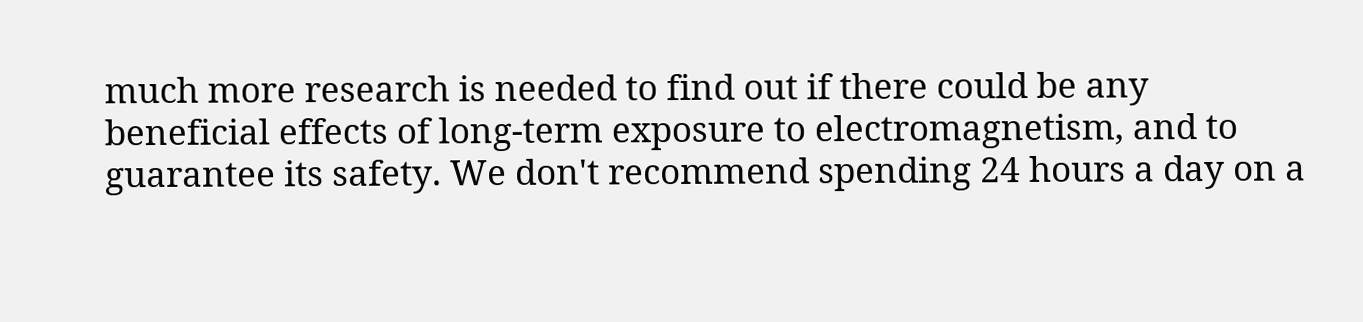much more research is needed to find out if there could be any beneficial effects of long-term exposure to electromagnetism, and to guarantee its safety. We don't recommend spending 24 hours a day on a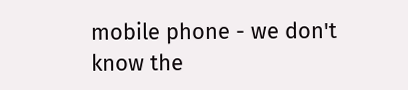mobile phone - we don't know the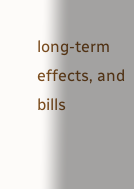long-term effects, and bills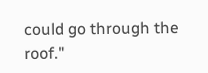could go through the roof."